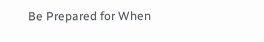Be Prepared for When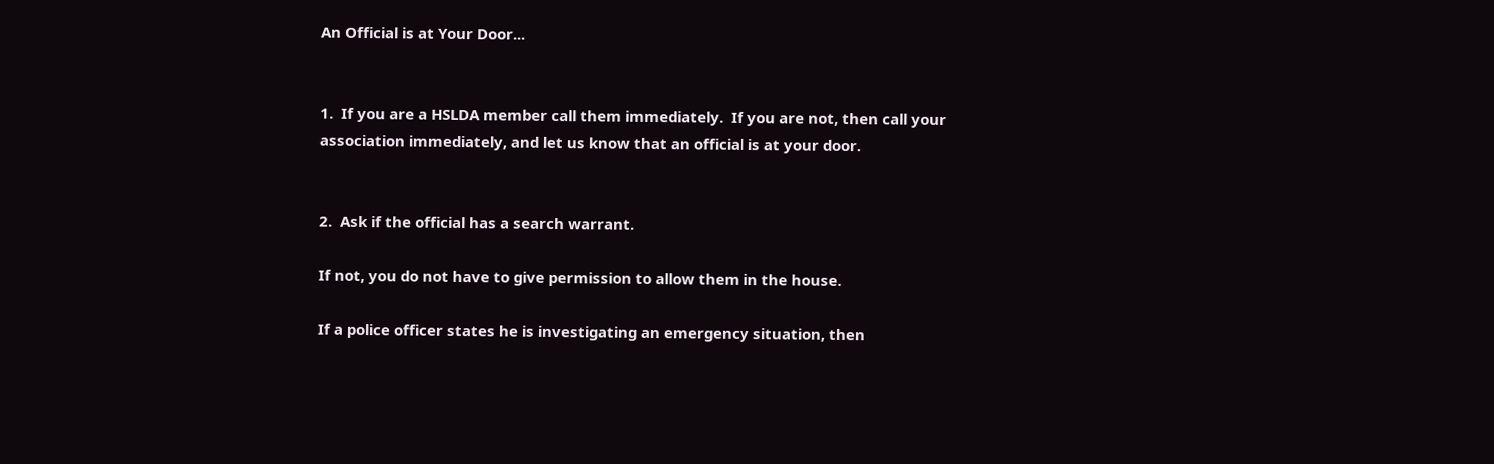An Official is at Your Door...


1.  If you are a HSLDA member call them immediately.  If you are not, then call your association immediately, and let us know that an official is at your door.


2.  Ask if the official has a search warrant.

If not, you do not have to give permission to allow them in the house.

If a police officer states he is investigating an emergency situation, then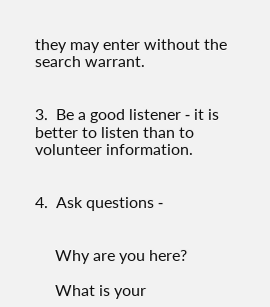they may enter without the search warrant.


3.  Be a good listener ‑ it is better to listen than to volunteer information.


4.  Ask questions ‑


     Why are you here?

     What is your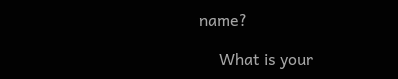name?

     What is your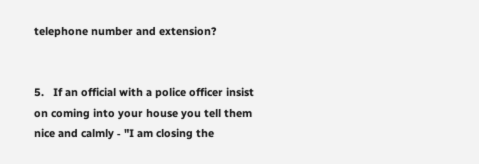telephone number and extension?


5.   If an official with a police officer insist on coming into your house you tell them nice and calmly ‑ "I am closing the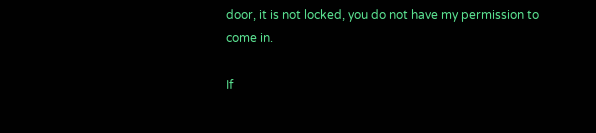door, it is not locked, you do not have my permission to come in.

If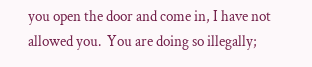you open the door and come in, I have not allowed you.  You are doing so illegally;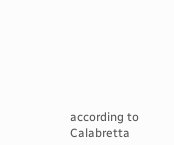according to Calabretta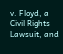v. Floyd, a Civil Rights Lawsuit, and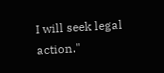I will seek legal action."